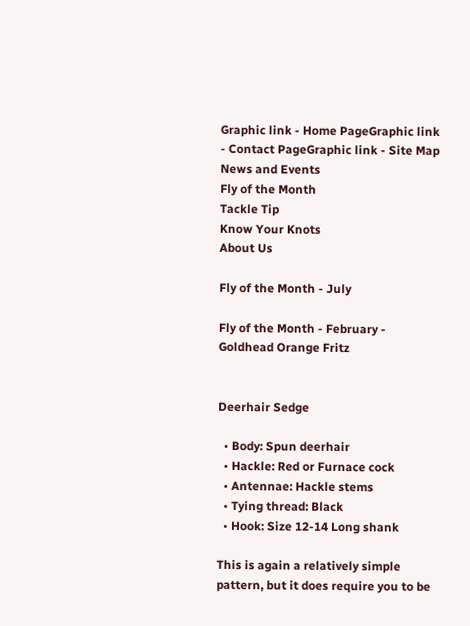Graphic link - Home PageGraphic link - Contact PageGraphic link - Site Map
News and Events
Fly of the Month
Tackle Tip
Know Your Knots
About Us

Fly of the Month - July

Fly of the Month - February -  Goldhead Orange Fritz


Deerhair Sedge

  • Body: Spun deerhair
  • Hackle: Red or Furnace cock
  • Antennae: Hackle stems
  • Tying thread: Black
  • Hook: Size 12-14 Long shank

This is again a relatively simple pattern, but it does require you to be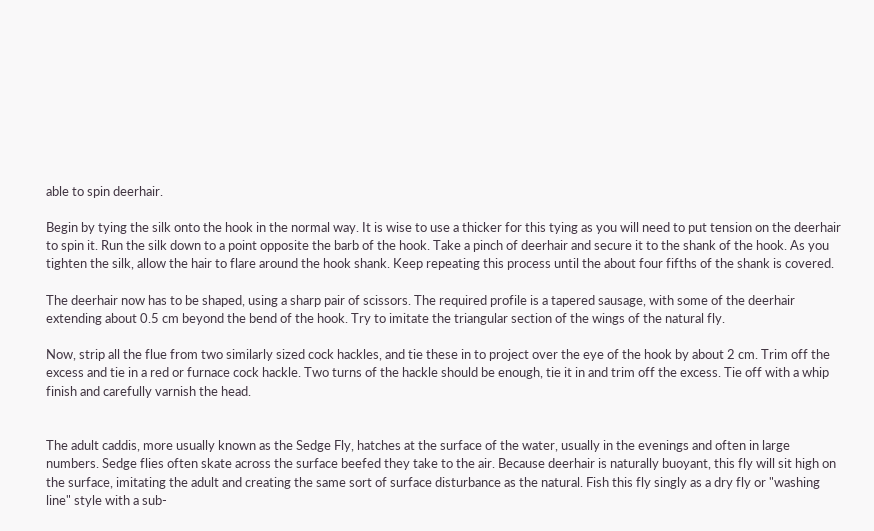able to spin deerhair.

Begin by tying the silk onto the hook in the normal way. It is wise to use a thicker for this tying as you will need to put tension on the deerhair to spin it. Run the silk down to a point opposite the barb of the hook. Take a pinch of deerhair and secure it to the shank of the hook. As you tighten the silk, allow the hair to flare around the hook shank. Keep repeating this process until the about four fifths of the shank is covered.

The deerhair now has to be shaped, using a sharp pair of scissors. The required profile is a tapered sausage, with some of the deerhair extending about 0.5 cm beyond the bend of the hook. Try to imitate the triangular section of the wings of the natural fly.

Now, strip all the flue from two similarly sized cock hackles, and tie these in to project over the eye of the hook by about 2 cm. Trim off the excess and tie in a red or furnace cock hackle. Two turns of the hackle should be enough, tie it in and trim off the excess. Tie off with a whip finish and carefully varnish the head.


The adult caddis, more usually known as the Sedge Fly, hatches at the surface of the water, usually in the evenings and often in large numbers. Sedge flies often skate across the surface beefed they take to the air. Because deerhair is naturally buoyant, this fly will sit high on the surface, imitating the adult and creating the same sort of surface disturbance as the natural. Fish this fly singly as a dry fly or "washing line" style with a sub-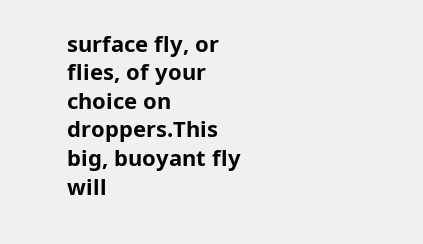surface fly, or flies, of your choice on droppers.This big, buoyant fly will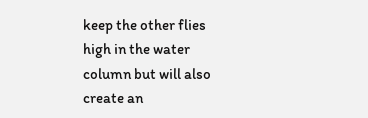keep the other flies high in the water column but will also create an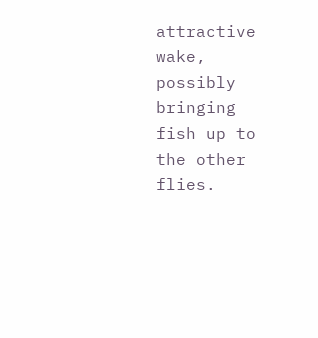attractive wake, possibly bringing fish up to the other flies.